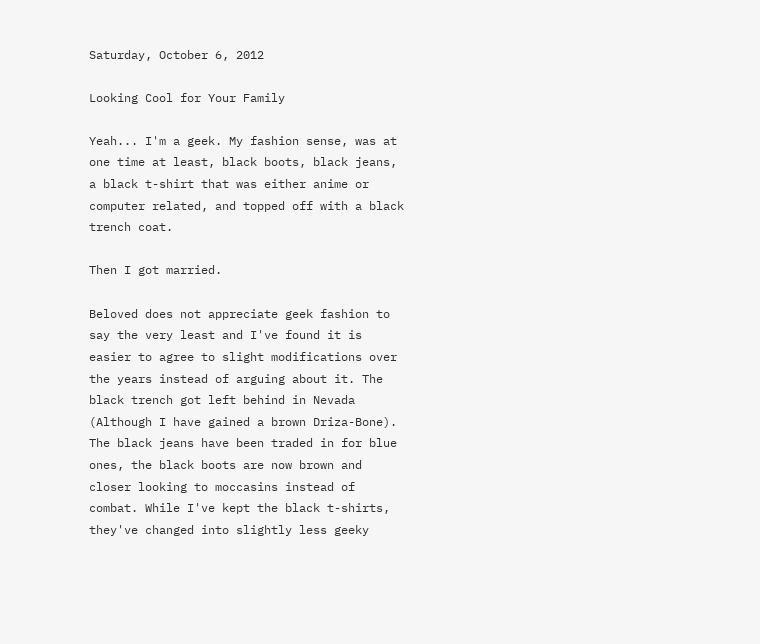Saturday, October 6, 2012

Looking Cool for Your Family

Yeah... I'm a geek. My fashion sense, was at one time at least, black boots, black jeans, a black t-shirt that was either anime or computer related, and topped off with a black trench coat.

Then I got married.

Beloved does not appreciate geek fashion to say the very least and I've found it is easier to agree to slight modifications over the years instead of arguing about it. The black trench got left behind in Nevada (Although I have gained a brown Driza-Bone). The black jeans have been traded in for blue ones, the black boots are now brown and closer looking to moccasins instead of combat. While I've kept the black t-shirts, they've changed into slightly less geeky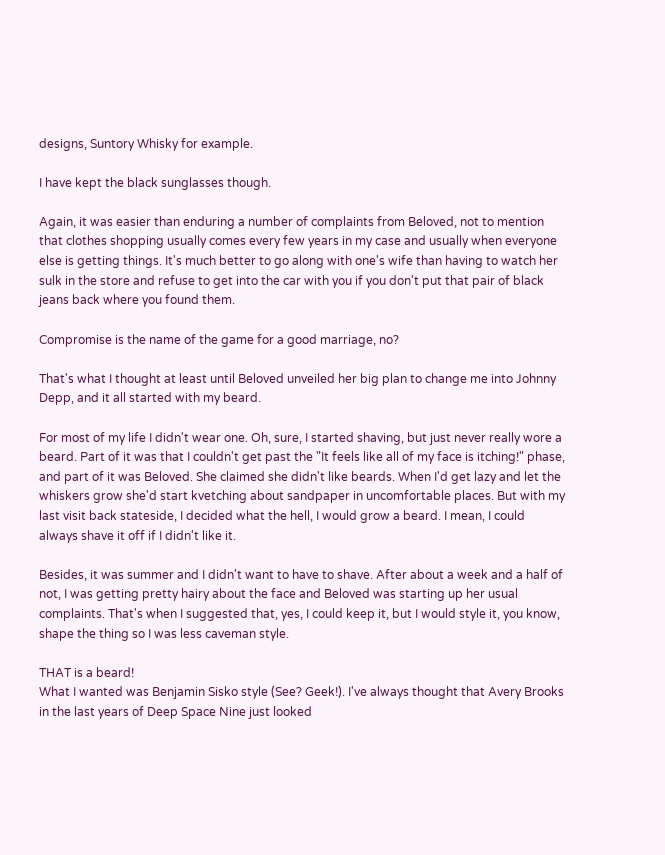designs, Suntory Whisky for example.

I have kept the black sunglasses though.

Again, it was easier than enduring a number of complaints from Beloved, not to mention that clothes shopping usually comes every few years in my case and usually when everyone else is getting things. It's much better to go along with one's wife than having to watch her sulk in the store and refuse to get into the car with you if you don't put that pair of black jeans back where you found them.

Compromise is the name of the game for a good marriage, no?

That's what I thought at least until Beloved unveiled her big plan to change me into Johnny Depp, and it all started with my beard.

For most of my life I didn't wear one. Oh, sure, I started shaving, but just never really wore a beard. Part of it was that I couldn't get past the "It feels like all of my face is itching!" phase, and part of it was Beloved. She claimed she didn't like beards. When I'd get lazy and let the whiskers grow she'd start kvetching about sandpaper in uncomfortable places. But with my last visit back stateside, I decided what the hell, I would grow a beard. I mean, I could always shave it off if I didn't like it.

Besides, it was summer and I didn't want to have to shave. After about a week and a half of not, I was getting pretty hairy about the face and Beloved was starting up her usual complaints. That's when I suggested that, yes, I could keep it, but I would style it, you know, shape the thing so I was less caveman style.

THAT is a beard!
What I wanted was Benjamin Sisko style (See? Geek!). I've always thought that Avery Brooks in the last years of Deep Space Nine just looked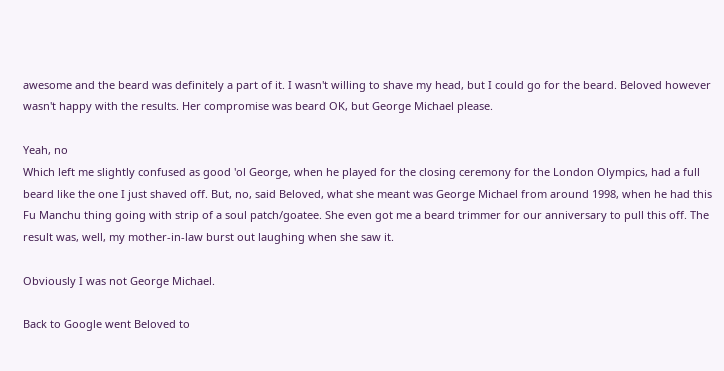awesome and the beard was definitely a part of it. I wasn't willing to shave my head, but I could go for the beard. Beloved however wasn't happy with the results. Her compromise was beard OK, but George Michael please.

Yeah, no
Which left me slightly confused as good 'ol George, when he played for the closing ceremony for the London Olympics, had a full beard like the one I just shaved off. But, no, said Beloved, what she meant was George Michael from around 1998, when he had this Fu Manchu thing going with strip of a soul patch/goatee. She even got me a beard trimmer for our anniversary to pull this off. The result was, well, my mother-in-law burst out laughing when she saw it.

Obviously I was not George Michael.

Back to Google went Beloved to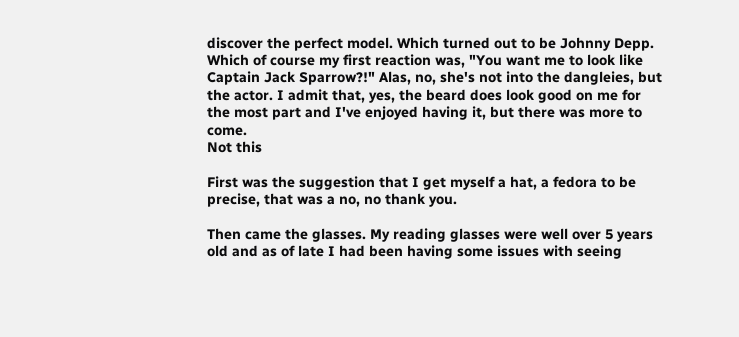discover the perfect model. Which turned out to be Johnny Depp. Which of course my first reaction was, "You want me to look like Captain Jack Sparrow?!" Alas, no, she's not into the dangleies, but the actor. I admit that, yes, the beard does look good on me for the most part and I've enjoyed having it, but there was more to come.
Not this

First was the suggestion that I get myself a hat, a fedora to be precise, that was a no, no thank you.

Then came the glasses. My reading glasses were well over 5 years old and as of late I had been having some issues with seeing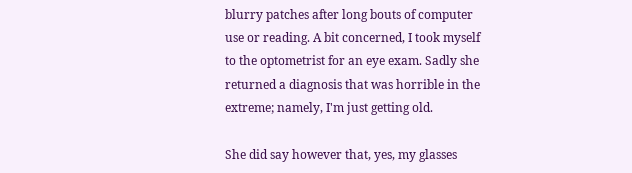blurry patches after long bouts of computer use or reading. A bit concerned, I took myself to the optometrist for an eye exam. Sadly she returned a diagnosis that was horrible in the extreme; namely, I'm just getting old.

She did say however that, yes, my glasses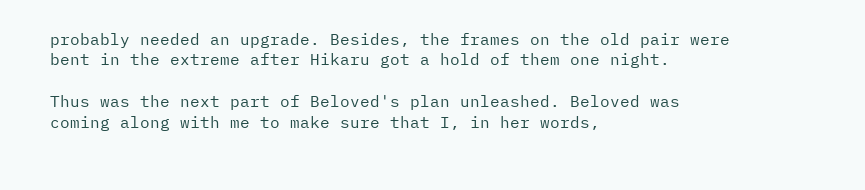probably needed an upgrade. Besides, the frames on the old pair were bent in the extreme after Hikaru got a hold of them one night.

Thus was the next part of Beloved's plan unleashed. Beloved was coming along with me to make sure that I, in her words,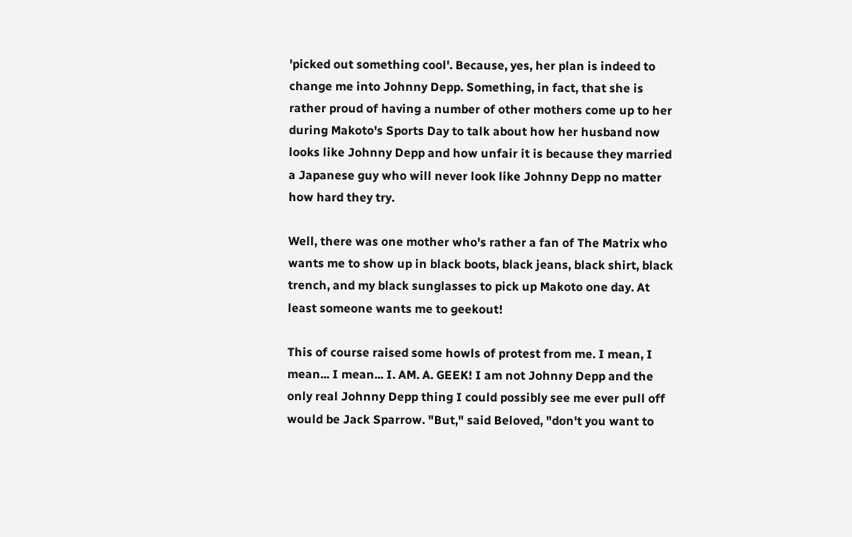'picked out something cool'. Because, yes, her plan is indeed to change me into Johnny Depp. Something, in fact, that she is rather proud of having a number of other mothers come up to her during Makoto's Sports Day to talk about how her husband now looks like Johnny Depp and how unfair it is because they married a Japanese guy who will never look like Johnny Depp no matter how hard they try.

Well, there was one mother who's rather a fan of The Matrix who wants me to show up in black boots, black jeans, black shirt, black trench, and my black sunglasses to pick up Makoto one day. At least someone wants me to geekout!

This of course raised some howls of protest from me. I mean, I mean... I mean... I. AM. A. GEEK! I am not Johnny Depp and the only real Johnny Depp thing I could possibly see me ever pull off would be Jack Sparrow. "But," said Beloved, "don't you want to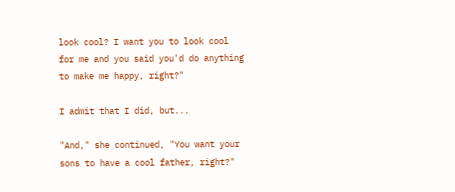look cool? I want you to look cool for me and you said you'd do anything to make me happy, right?"

I admit that I did, but...

"And," she continued, "You want your sons to have a cool father, right?"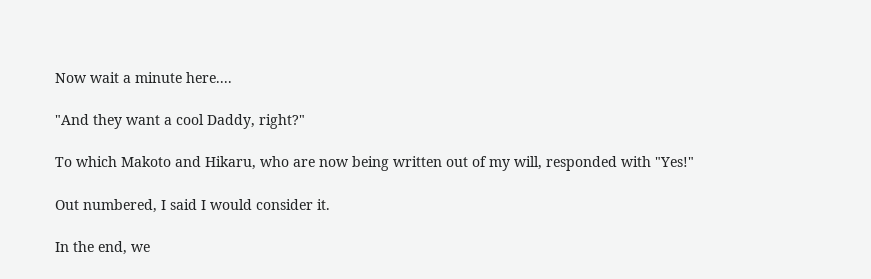Now wait a minute here....

"And they want a cool Daddy, right?"

To which Makoto and Hikaru, who are now being written out of my will, responded with "Yes!"

Out numbered, I said I would consider it.

In the end, we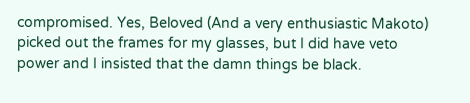compromised. Yes, Beloved (And a very enthusiastic Makoto) picked out the frames for my glasses, but I did have veto power and I insisted that the damn things be black.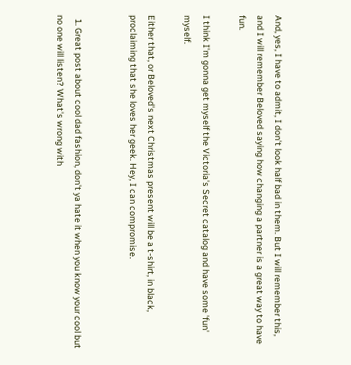And, yes, I have to admit, I don't look half bad in them. But I will remember this, and I will remember Beloved saying how changing a partner is a great way to have fun.

I think I'm gonna get myself the Victoria's Secret catalog and have some 'fun' myself.

Either that, or Beloved's next Christmas present will be a t-shirt, in black, proclaiming that she loves her geek. Hey, I can compromise.


  1. Great post about cool dad fashion, don't ya hate it when you know your cool but no one will listen? What's wrong with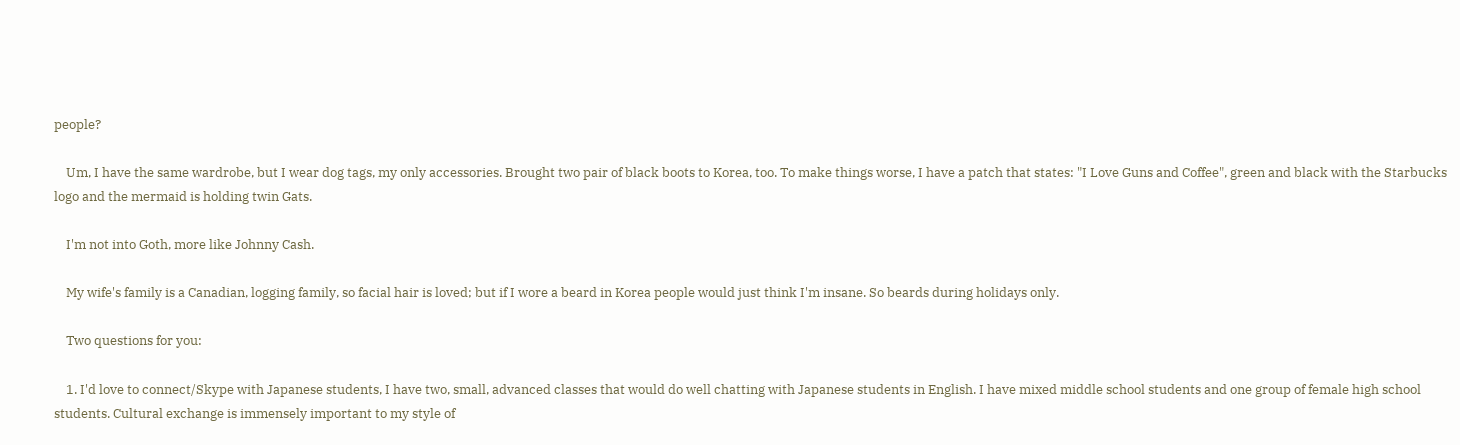people?

    Um, I have the same wardrobe, but I wear dog tags, my only accessories. Brought two pair of black boots to Korea, too. To make things worse, I have a patch that states: "I Love Guns and Coffee", green and black with the Starbucks logo and the mermaid is holding twin Gats.

    I'm not into Goth, more like Johnny Cash.

    My wife's family is a Canadian, logging family, so facial hair is loved; but if I wore a beard in Korea people would just think I'm insane. So beards during holidays only.

    Two questions for you:

    1. I'd love to connect/Skype with Japanese students, I have two, small, advanced classes that would do well chatting with Japanese students in English. I have mixed middle school students and one group of female high school students. Cultural exchange is immensely important to my style of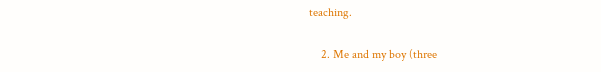teaching.

    2. Me and my boy (three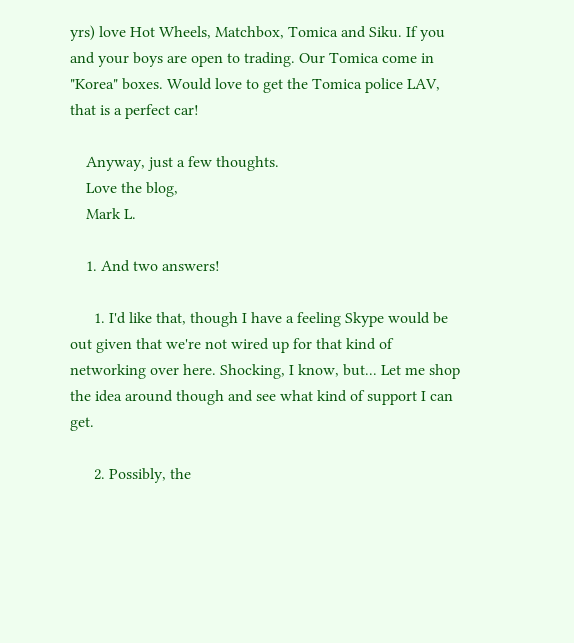yrs) love Hot Wheels, Matchbox, Tomica and Siku. If you and your boys are open to trading. Our Tomica come in "Korea" boxes. Would love to get the Tomica police LAV, that is a perfect car!

    Anyway, just a few thoughts.
    Love the blog,
    Mark L.

    1. And two answers!

      1. I'd like that, though I have a feeling Skype would be out given that we're not wired up for that kind of networking over here. Shocking, I know, but... Let me shop the idea around though and see what kind of support I can get.

      2. Possibly, the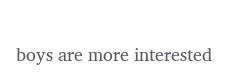boys are more interested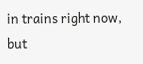in trains right now, but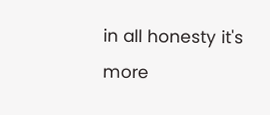in all honesty it's more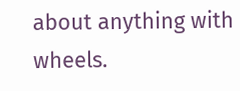about anything with wheels.